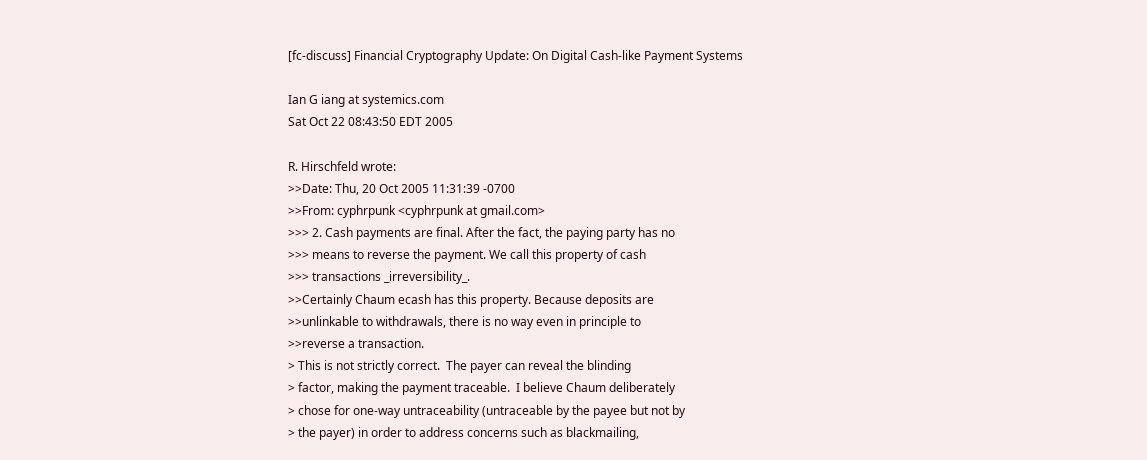[fc-discuss] Financial Cryptography Update: On Digital Cash-like Payment Systems

Ian G iang at systemics.com
Sat Oct 22 08:43:50 EDT 2005

R. Hirschfeld wrote:
>>Date: Thu, 20 Oct 2005 11:31:39 -0700
>>From: cyphrpunk <cyphrpunk at gmail.com>
>>> 2. Cash payments are final. After the fact, the paying party has no
>>> means to reverse the payment. We call this property of cash
>>> transactions _irreversibility_.
>>Certainly Chaum ecash has this property. Because deposits are
>>unlinkable to withdrawals, there is no way even in principle to
>>reverse a transaction.
> This is not strictly correct.  The payer can reveal the blinding
> factor, making the payment traceable.  I believe Chaum deliberately
> chose for one-way untraceability (untraceable by the payee but not by
> the payer) in order to address concerns such as blackmailing,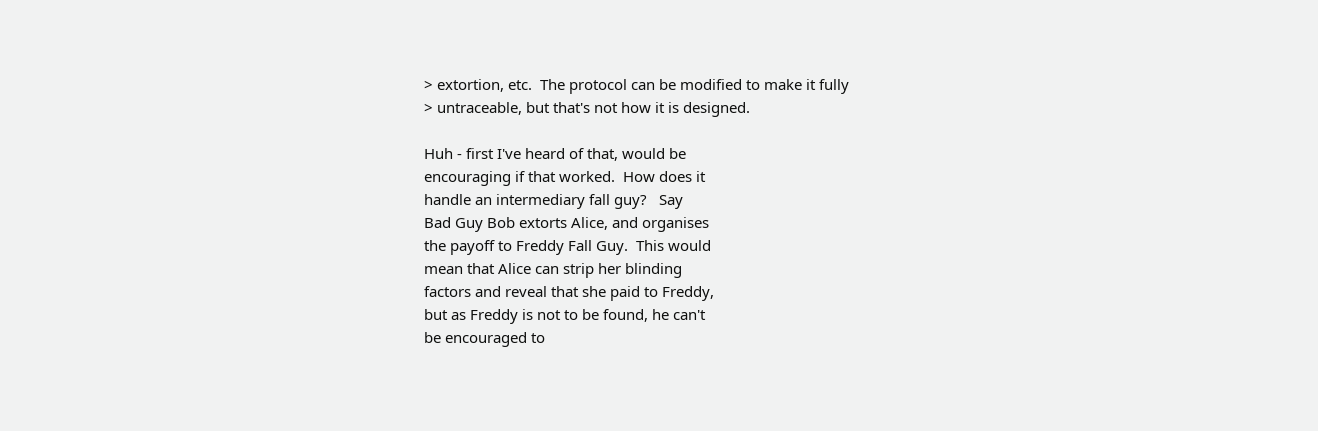> extortion, etc.  The protocol can be modified to make it fully
> untraceable, but that's not how it is designed.

Huh - first I've heard of that, would be
encouraging if that worked.  How does it
handle an intermediary fall guy?   Say
Bad Guy Bob extorts Alice, and organises
the payoff to Freddy Fall Guy.  This would
mean that Alice can strip her blinding
factors and reveal that she paid to Freddy,
but as Freddy is not to be found, he can't
be encouraged to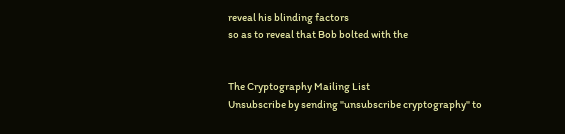reveal his blinding factors
so as to reveal that Bob bolted with the


The Cryptography Mailing List
Unsubscribe by sending "unsubscribe cryptography" to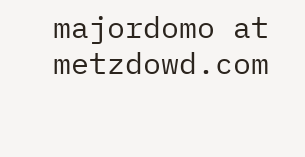majordomo at metzdowd.com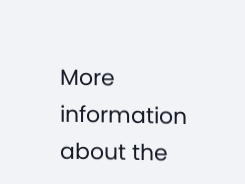More information about the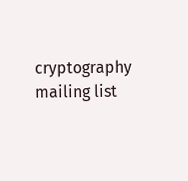cryptography mailing list